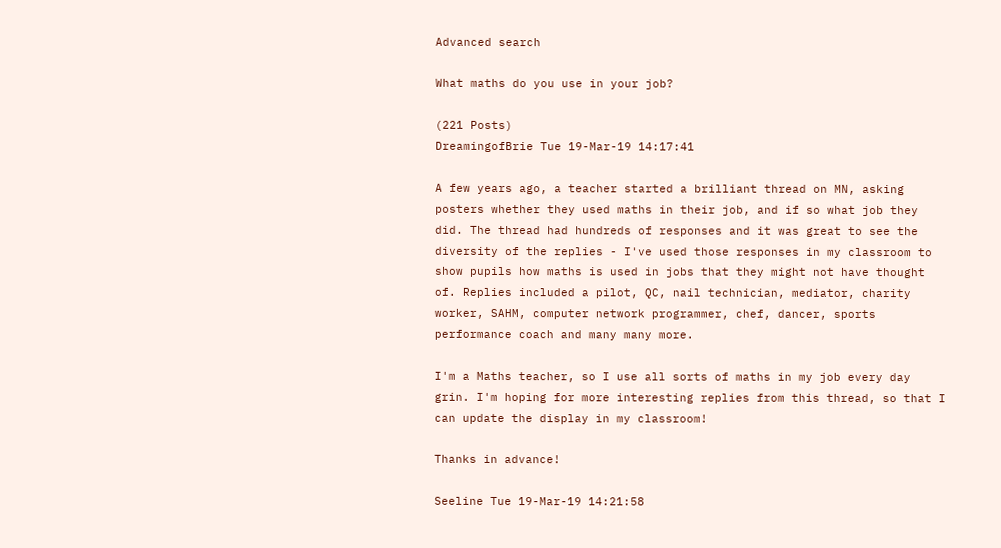Advanced search

What maths do you use in your job?

(221 Posts)
DreamingofBrie Tue 19-Mar-19 14:17:41

A few years ago, a teacher started a brilliant thread on MN, asking posters whether they used maths in their job, and if so what job they did. The thread had hundreds of responses and it was great to see the diversity of the replies - I've used those responses in my classroom to show pupils how maths is used in jobs that they might not have thought of. Replies included a pilot, QC, nail technician, mediator, charity worker, SAHM, computer network programmer, chef, dancer, sports performance coach and many many more.

I'm a Maths teacher, so I use all sorts of maths in my job every day grin. I'm hoping for more interesting replies from this thread, so that I can update the display in my classroom!

Thanks in advance!

Seeline Tue 19-Mar-19 14:21:58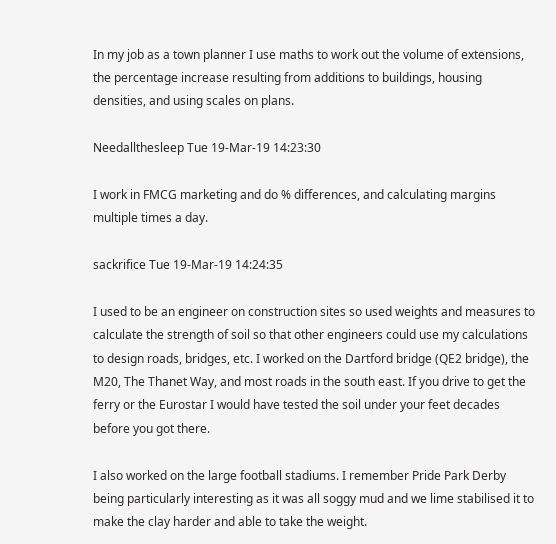In my job as a town planner I use maths to work out the volume of extensions, the percentage increase resulting from additions to buildings, housing densities, and using scales on plans.

Needallthesleep Tue 19-Mar-19 14:23:30

I work in FMCG marketing and do % differences, and calculating margins multiple times a day.

sackrifice Tue 19-Mar-19 14:24:35

I used to be an engineer on construction sites so used weights and measures to calculate the strength of soil so that other engineers could use my calculations to design roads, bridges, etc. I worked on the Dartford bridge (QE2 bridge), the M20, The Thanet Way, and most roads in the south east. If you drive to get the ferry or the Eurostar I would have tested the soil under your feet decades before you got there.

I also worked on the large football stadiums. I remember Pride Park Derby being particularly interesting as it was all soggy mud and we lime stabilised it to make the clay harder and able to take the weight.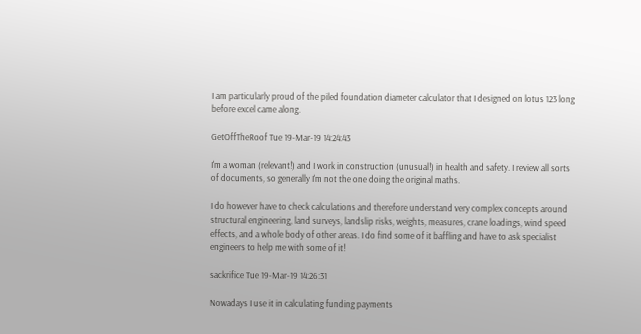I am particularly proud of the piled foundation diameter calculator that I designed on lotus 123 long before excel came along.

GetOffTheRoof Tue 19-Mar-19 14:24:43

I'm a woman (relevant!) and I work in construction (unusual!) in health and safety. I review all sorts of documents, so generally I'm not the one doing the original maths.

I do however have to check calculations and therefore understand very complex concepts around structural engineering, land surveys, landslip risks, weights, measures, crane loadings, wind speed effects, and a whole body of other areas. I do find some of it baffling and have to ask specialist engineers to help me with some of it!

sackrifice Tue 19-Mar-19 14:26:31

Nowadays I use it in calculating funding payments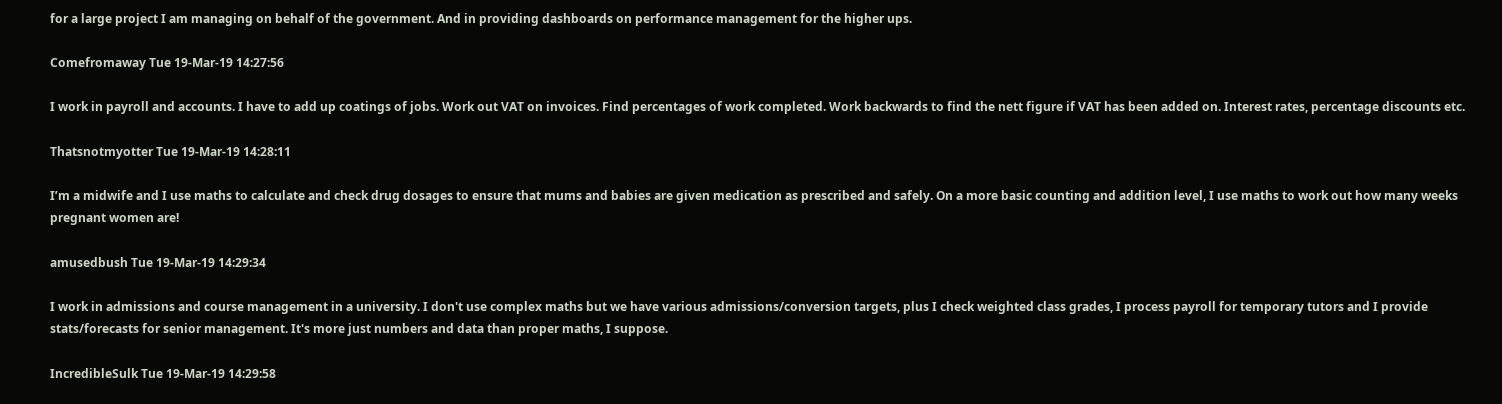for a large project I am managing on behalf of the government. And in providing dashboards on performance management for the higher ups.

Comefromaway Tue 19-Mar-19 14:27:56

I work in payroll and accounts. I have to add up coatings of jobs. Work out VAT on invoices. Find percentages of work completed. Work backwards to find the nett figure if VAT has been added on. Interest rates, percentage discounts etc.

Thatsnotmyotter Tue 19-Mar-19 14:28:11

I’m a midwife and I use maths to calculate and check drug dosages to ensure that mums and babies are given medication as prescribed and safely. On a more basic counting and addition level, I use maths to work out how many weeks pregnant women are!

amusedbush Tue 19-Mar-19 14:29:34

I work in admissions and course management in a university. I don't use complex maths but we have various admissions/conversion targets, plus I check weighted class grades, I process payroll for temporary tutors and I provide stats/forecasts for senior management. It's more just numbers and data than proper maths, I suppose.

IncredibleSulk Tue 19-Mar-19 14:29:58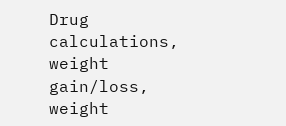Drug calculations, weight gain/loss, weight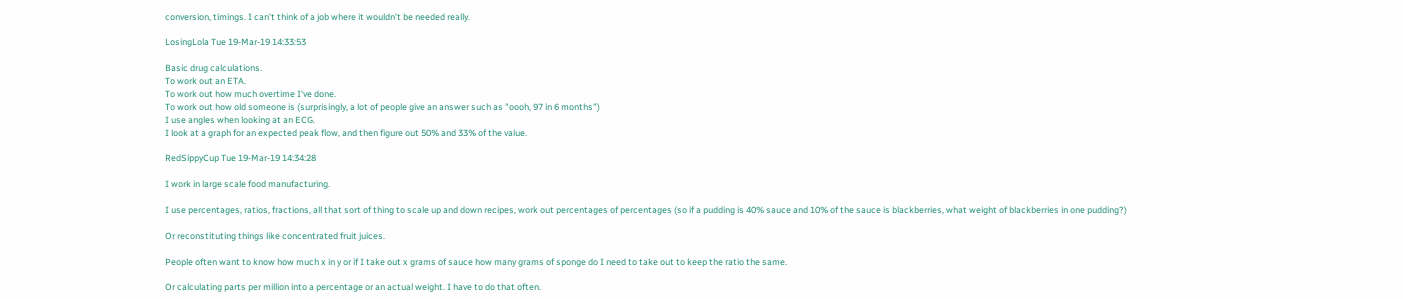conversion, timings. I can’t think of a job where it wouldn’t be needed really.

LosingLola Tue 19-Mar-19 14:33:53

Basic drug calculations.
To work out an ETA.
To work out how much overtime I've done.
To work out how old someone is (surprisingly, a lot of people give an answer such as "oooh, 97 in 6 months")
I use angles when looking at an ECG.
I look at a graph for an expected peak flow, and then figure out 50% and 33% of the value.

RedSippyCup Tue 19-Mar-19 14:34:28

I work in large scale food manufacturing.

I use percentages, ratios, fractions, all that sort of thing to scale up and down recipes, work out percentages of percentages (so if a pudding is 40% sauce and 10% of the sauce is blackberries, what weight of blackberries in one pudding?)

Or reconstituting things like concentrated fruit juices.

People often want to know how much x in y or if I take out x grams of sauce how many grams of sponge do I need to take out to keep the ratio the same.

Or calculating parts per million into a percentage or an actual weight. I have to do that often.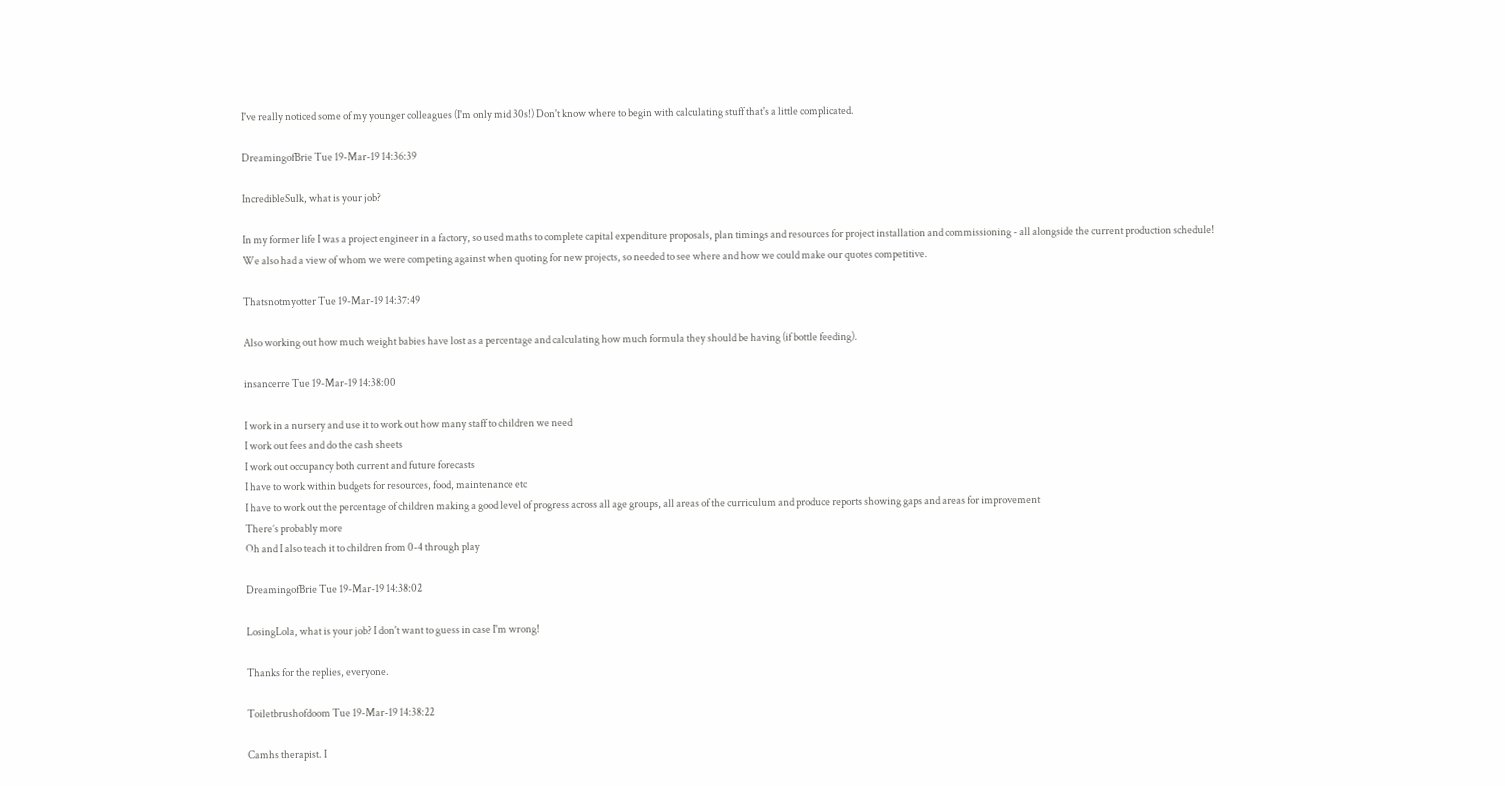I've really noticed some of my younger colleagues (I'm only mid 30s!) Don't know where to begin with calculating stuff that's a little complicated.

DreamingofBrie Tue 19-Mar-19 14:36:39

IncredibleSulk, what is your job?

In my former life I was a project engineer in a factory, so used maths to complete capital expenditure proposals, plan timings and resources for project installation and commissioning - all alongside the current production schedule! We also had a view of whom we were competing against when quoting for new projects, so needed to see where and how we could make our quotes competitive.

Thatsnotmyotter Tue 19-Mar-19 14:37:49

Also working out how much weight babies have lost as a percentage and calculating how much formula they should be having (if bottle feeding).

insancerre Tue 19-Mar-19 14:38:00

I work in a nursery and use it to work out how many staff to children we need
I work out fees and do the cash sheets
I work out occupancy both current and future forecasts
I have to work within budgets for resources, food, maintenance etc
I have to work out the percentage of children making a good level of progress across all age groups, all areas of the curriculum and produce reports showing gaps and areas for improvement
There’s probably more
Oh and I also teach it to children from 0-4 through play

DreamingofBrie Tue 19-Mar-19 14:38:02

LosingLola, what is your job? I don't want to guess in case I'm wrong!

Thanks for the replies, everyone.

Toiletbrushofdoom Tue 19-Mar-19 14:38:22

Camhs therapist. I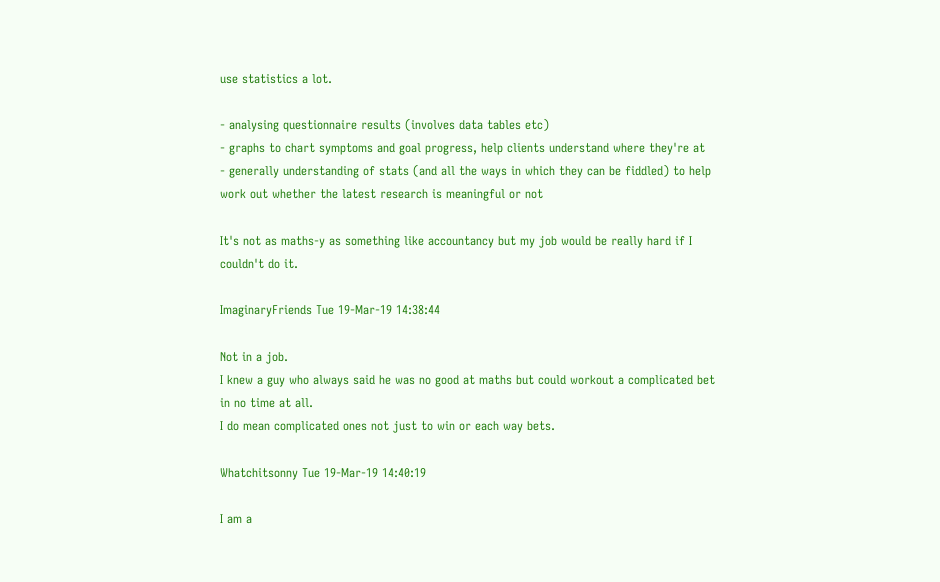use statistics a lot.

- analysing questionnaire results (involves data tables etc)
- graphs to chart symptoms and goal progress, help clients understand where they're at
- generally understanding of stats (and all the ways in which they can be fiddled) to help work out whether the latest research is meaningful or not

It's not as maths-y as something like accountancy but my job would be really hard if I couldn't do it.

ImaginaryFriends Tue 19-Mar-19 14:38:44

Not in a job.
I knew a guy who always said he was no good at maths but could workout a complicated bet in no time at all.
I do mean complicated ones not just to win or each way bets.

Whatchitsonny Tue 19-Mar-19 14:40:19

I am a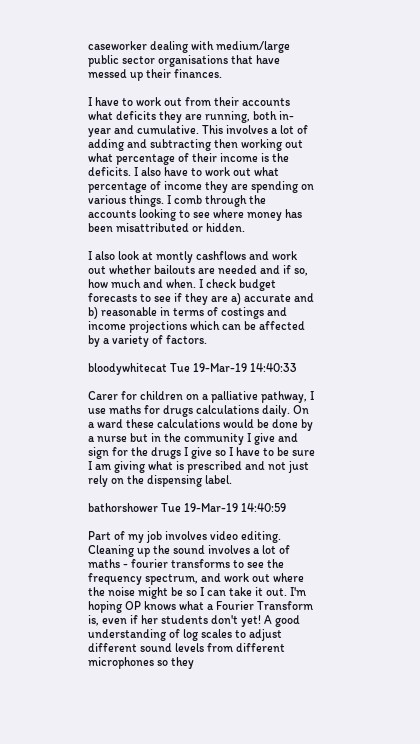caseworker dealing with medium/large public sector organisations that have messed up their finances.

I have to work out from their accounts what deficits they are running, both in-year and cumulative. This involves a lot of adding and subtracting then working out what percentage of their income is the deficits. I also have to work out what percentage of income they are spending on various things. I comb through the accounts looking to see where money has been misattributed or hidden.

I also look at montly cashflows and work out whether bailouts are needed and if so, how much and when. I check budget forecasts to see if they are a) accurate and b) reasonable in terms of costings and income projections which can be affected by a variety of factors.

bloodywhitecat Tue 19-Mar-19 14:40:33

Carer for children on a palliative pathway, I use maths for drugs calculations daily. On a ward these calculations would be done by a nurse but in the community I give and sign for the drugs I give so I have to be sure I am giving what is prescribed and not just rely on the dispensing label.

bathorshower Tue 19-Mar-19 14:40:59

Part of my job involves video editing. Cleaning up the sound involves a lot of maths - fourier transforms to see the frequency spectrum, and work out where the noise might be so I can take it out. I'm hoping OP knows what a Fourier Transform is, even if her students don't yet! A good understanding of log scales to adjust different sound levels from different microphones so they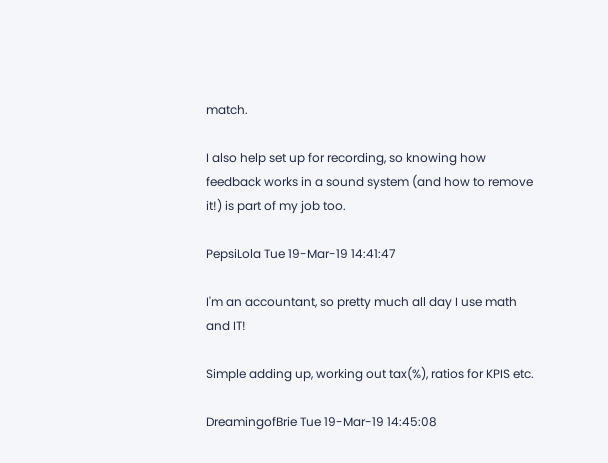match.

I also help set up for recording, so knowing how feedback works in a sound system (and how to remove it!) is part of my job too.

PepsiLola Tue 19-Mar-19 14:41:47

I'm an accountant, so pretty much all day I use math and IT!

Simple adding up, working out tax(%), ratios for KPIS etc.

DreamingofBrie Tue 19-Mar-19 14:45:08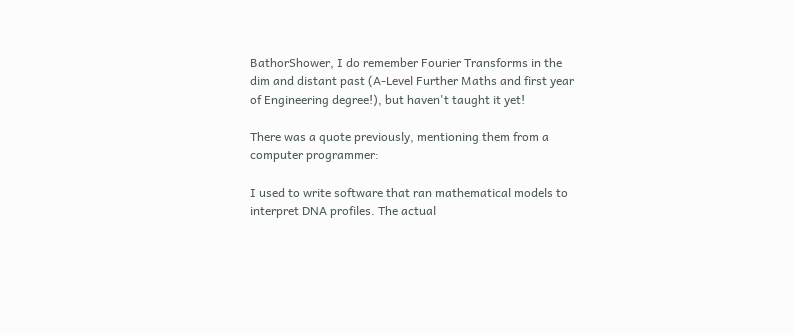BathorShower, I do remember Fourier Transforms in the dim and distant past (A-Level Further Maths and first year of Engineering degree!), but haven't taught it yet!

There was a quote previously, mentioning them from a computer programmer:

I used to write software that ran mathematical models to interpret DNA profiles. The actual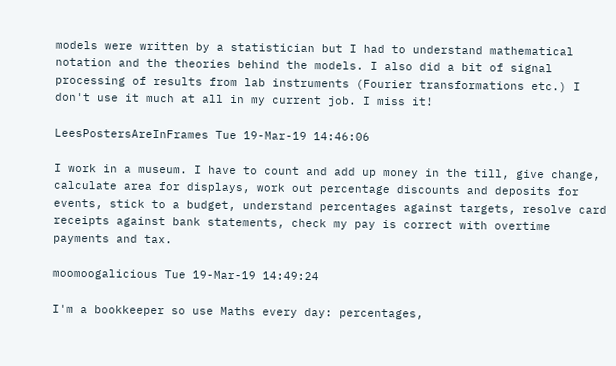models were written by a statistician but I had to understand mathematical notation and the theories behind the models. I also did a bit of signal processing of results from lab instruments (Fourier transformations etc.) I don't use it much at all in my current job. I miss it!

LeesPostersAreInFrames Tue 19-Mar-19 14:46:06

I work in a museum. I have to count and add up money in the till, give change, calculate area for displays, work out percentage discounts and deposits for events, stick to a budget, understand percentages against targets, resolve card receipts against bank statements, check my pay is correct with overtime payments and tax.

moomoogalicious Tue 19-Mar-19 14:49:24

I'm a bookkeeper so use Maths every day: percentages,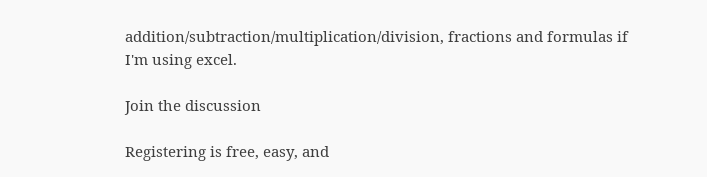addition/subtraction/multiplication/division, fractions and formulas if I'm using excel.

Join the discussion

Registering is free, easy, and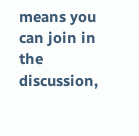means you can join in the discussion,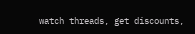watch threads, get discounts,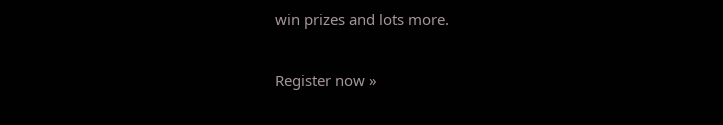win prizes and lots more.

Register now »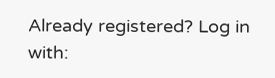Already registered? Log in with: